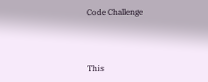Code Challenge



This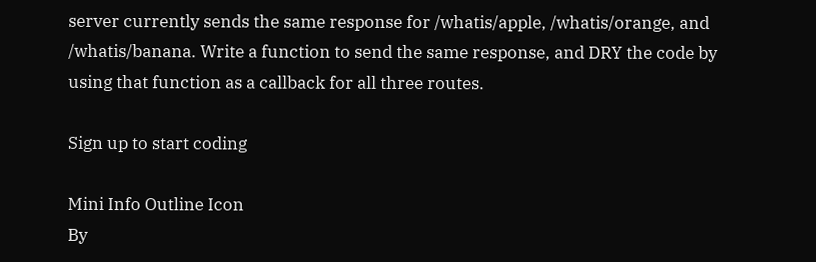server currently sends the same response for /whatis/apple, /whatis/orange, and /whatis/banana. Write a function to send the same response, and DRY the code by using that function as a callback for all three routes.

Sign up to start coding

Mini Info Outline Icon
By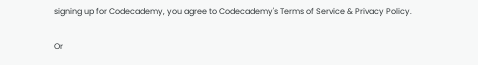signing up for Codecademy, you agree to Codecademy's Terms of Service & Privacy Policy.

Or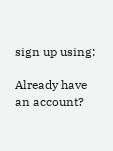sign up using:

Already have an account?